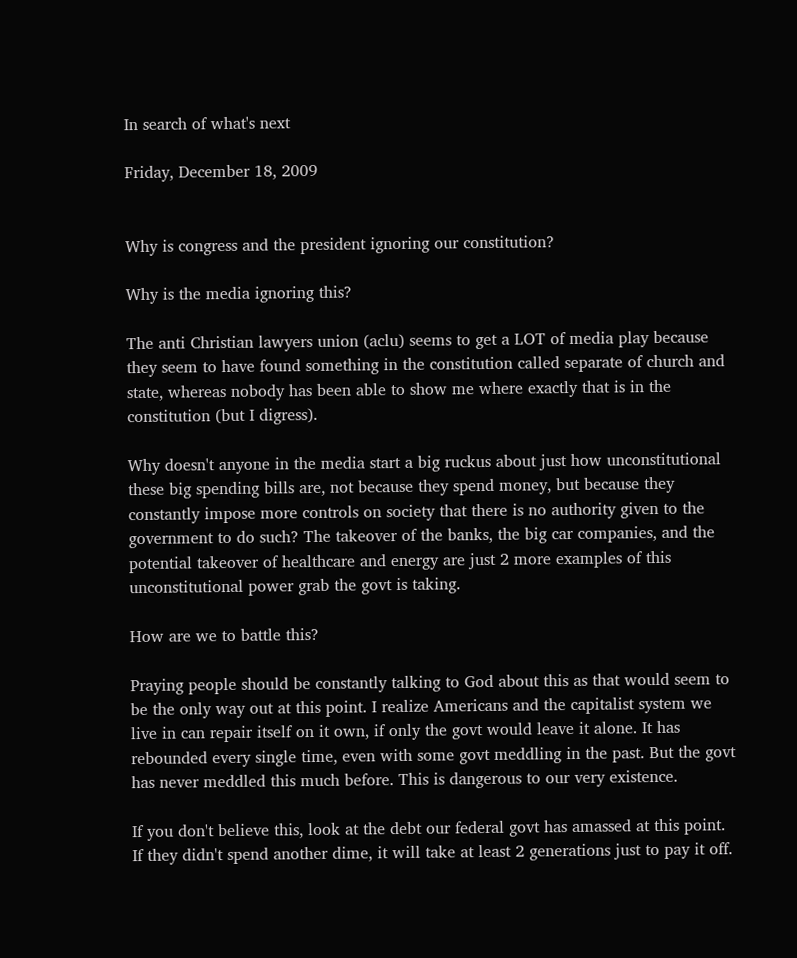In search of what's next

Friday, December 18, 2009


Why is congress and the president ignoring our constitution?

Why is the media ignoring this?

The anti Christian lawyers union (aclu) seems to get a LOT of media play because they seem to have found something in the constitution called separate of church and state, whereas nobody has been able to show me where exactly that is in the constitution (but I digress).

Why doesn't anyone in the media start a big ruckus about just how unconstitutional these big spending bills are, not because they spend money, but because they constantly impose more controls on society that there is no authority given to the government to do such? The takeover of the banks, the big car companies, and the potential takeover of healthcare and energy are just 2 more examples of this unconstitutional power grab the govt is taking.

How are we to battle this?

Praying people should be constantly talking to God about this as that would seem to be the only way out at this point. I realize Americans and the capitalist system we live in can repair itself on it own, if only the govt would leave it alone. It has rebounded every single time, even with some govt meddling in the past. But the govt has never meddled this much before. This is dangerous to our very existence.

If you don't believe this, look at the debt our federal govt has amassed at this point. If they didn't spend another dime, it will take at least 2 generations just to pay it off.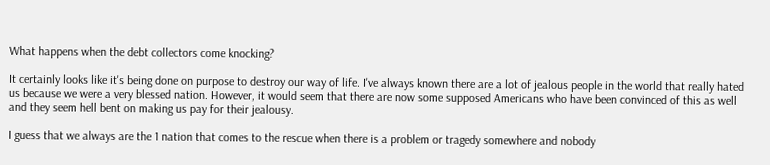What happens when the debt collectors come knocking?

It certainly looks like it's being done on purpose to destroy our way of life. I've always known there are a lot of jealous people in the world that really hated us because we were a very blessed nation. However, it would seem that there are now some supposed Americans who have been convinced of this as well and they seem hell bent on making us pay for their jealousy.

I guess that we always are the 1 nation that comes to the rescue when there is a problem or tragedy somewhere and nobody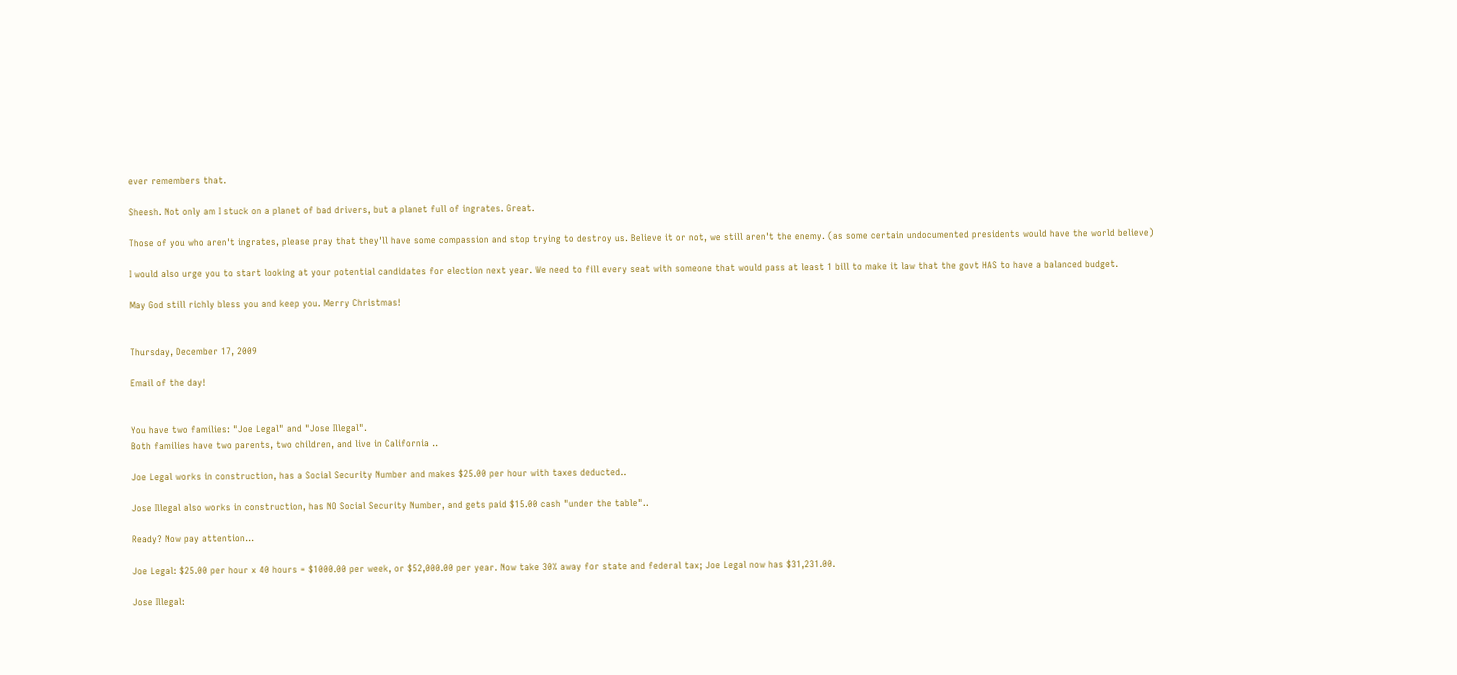ever remembers that.

Sheesh. Not only am I stuck on a planet of bad drivers, but a planet full of ingrates. Great.

Those of you who aren't ingrates, please pray that they'll have some compassion and stop trying to destroy us. Believe it or not, we still aren't the enemy. (as some certain undocumented presidents would have the world believe)

I would also urge you to start looking at your potential candidates for election next year. We need to fill every seat with someone that would pass at least 1 bill to make it law that the govt HAS to have a balanced budget.

May God still richly bless you and keep you. Merry Christmas!


Thursday, December 17, 2009

Email of the day!


You have two families: "Joe Legal" and "Jose Illegal".
Both families have two parents, two children, and live in California ..

Joe Legal works in construction, has a Social Security Number and makes $25.00 per hour with taxes deducted..

Jose Illegal also works in construction, has NO Social Security Number, and gets paid $15.00 cash "under the table"..

Ready? Now pay attention...

Joe Legal: $25.00 per hour x 40 hours = $1000.00 per week, or $52,000.00 per year. Now take 30% away for state and federal tax; Joe Legal now has $31,231.00.

Jose Illegal: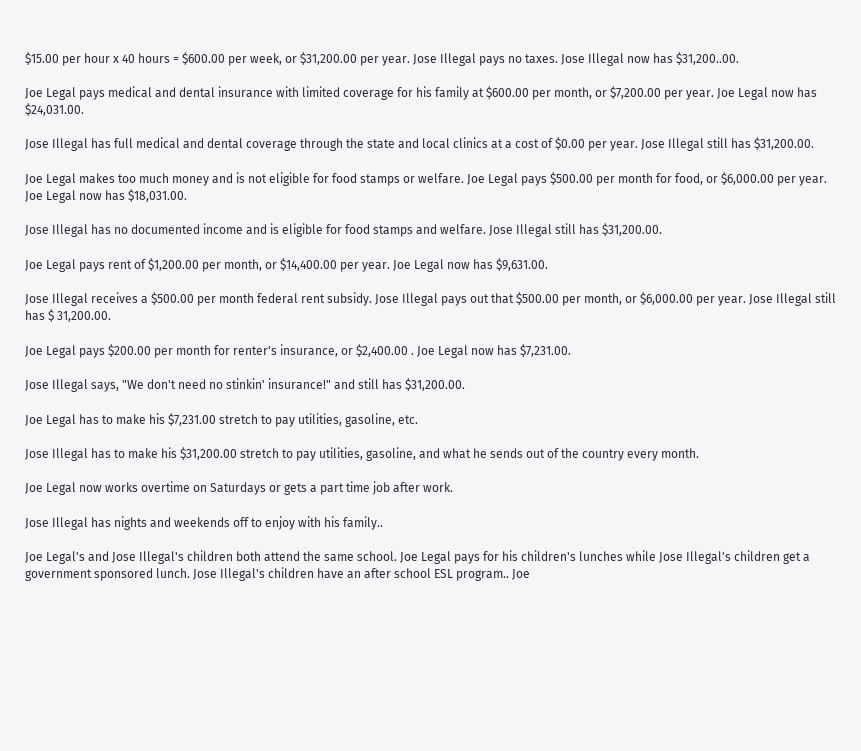$15.00 per hour x 40 hours = $600.00 per week, or $31,200.00 per year. Jose Illegal pays no taxes. Jose Illegal now has $31,200..00.

Joe Legal pays medical and dental insurance with limited coverage for his family at $600.00 per month, or $7,200.00 per year. Joe Legal now has $24,031.00.

Jose Illegal has full medical and dental coverage through the state and local clinics at a cost of $0.00 per year. Jose Illegal still has $31,200.00.

Joe Legal makes too much money and is not eligible for food stamps or welfare. Joe Legal pays $500.00 per month for food, or $6,000.00 per year. Joe Legal now has $18,031.00.

Jose Illegal has no documented income and is eligible for food stamps and welfare. Jose Illegal still has $31,200.00.

Joe Legal pays rent of $1,200.00 per month, or $14,400.00 per year. Joe Legal now has $9,631.00.

Jose Illegal receives a $500.00 per month federal rent subsidy. Jose Illegal pays out that $500.00 per month, or $6,000.00 per year. Jose Illegal still has $ 31,200.00.

Joe Legal pays $200.00 per month for renter's insurance, or $2,400.00 . Joe Legal now has $7,231.00.

Jose Illegal says, "We don't need no stinkin' insurance!" and still has $31,200.00.

Joe Legal has to make his $7,231.00 stretch to pay utilities, gasoline, etc.

Jose Illegal has to make his $31,200.00 stretch to pay utilities, gasoline, and what he sends out of the country every month.

Joe Legal now works overtime on Saturdays or gets a part time job after work.

Jose Illegal has nights and weekends off to enjoy with his family..

Joe Legal's and Jose Illegal's children both attend the same school. Joe Legal pays for his children's lunches while Jose Illegal's children get a government sponsored lunch. Jose Illegal's children have an after school ESL program.. Joe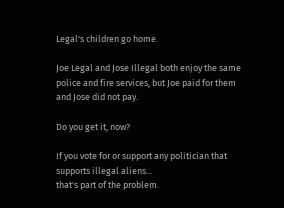Legal's children go home.

Joe Legal and Jose Illegal both enjoy the same police and fire services, but Joe paid for them and Jose did not pay.

Do you get it, now?

If you vote for or support any politician that supports illegal aliens...
that's part of the problem.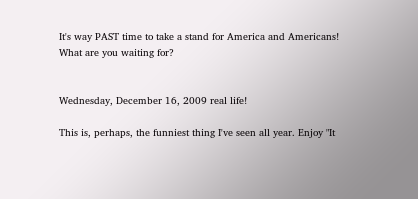It's way PAST time to take a stand for America and Americans!
What are you waiting for?


Wednesday, December 16, 2009 real life!

This is, perhaps, the funniest thing I've seen all year. Enjoy "It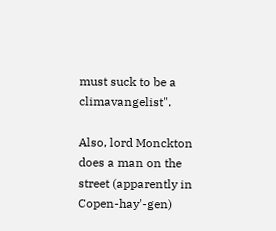must suck to be a climavangelist".

Also, lord Monckton does a man on the street (apparently in Copen-hay'-gen)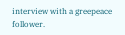interview with a greepeace follower.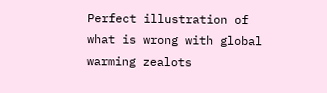Perfect illustration of what is wrong with global warming zealots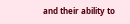and their ability to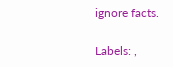ignore facts.

Labels: ,